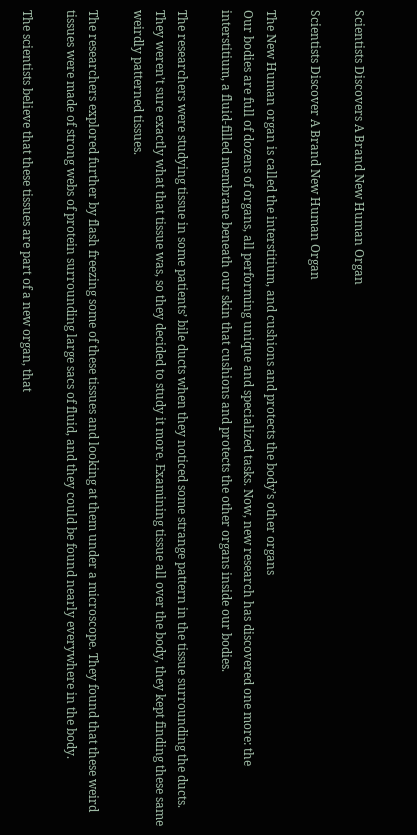Scientists Discovers A Brand New Human Organ

Scientists Discover A Brand New Human Organ

The New Human organ is called the interstitium, and cushions and protects the body’s other organs
Our bodies are full of dozens of organs, all performing unique and specialized tasks. Now, new research has discovered one more: the interstitium, a fluid-filled membrane beneath our skin that cushions and protects the other organs inside our bodies.

The researchers were studying tissue in some patients’ bile ducts when they noticed some strange pattern in the tissue surrounding the ducts. They weren’t sure exactly what that tissue was, so they decided to study it more. Examining tissue all over the body, they kept finding these same weirdly patterned tissues.

The researchers explored further by flash freezing some of these tissues and looking at them under a microscope. They found that these weird tissues were made of strong webs of protein surrounding large sacs of fluid, and they could be found nearly everywhere in the body.

The scientists believe that these tissues are part of a new organ, that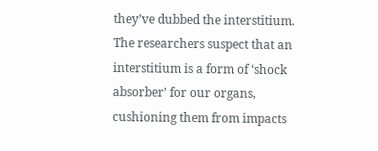they’ve dubbed the interstitium. The researchers suspect that an interstitium is a form of ‘shock absorber’ for our organs, cushioning them from impacts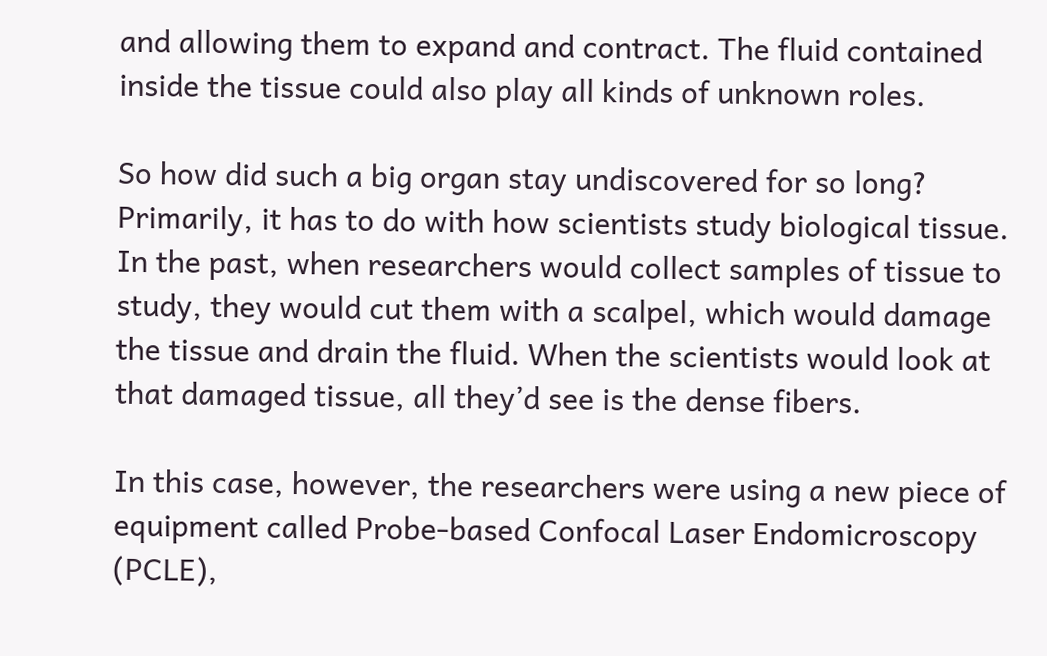and allowing them to expand and contract. The fluid contained inside the tissue could also play all kinds of unknown roles.

So how did such a big organ stay undiscovered for so long? Primarily, it has to do with how scientists study biological tissue. In the past, when researchers would collect samples of tissue to study, they would cut them with a scalpel, which would damage the tissue and drain the fluid. When the scientists would look at that damaged tissue, all they’d see is the dense fibers.

In this case, however, the researchers were using a new piece of equipment called Probe-based Confocal Laser Endomicroscopy (PCLE),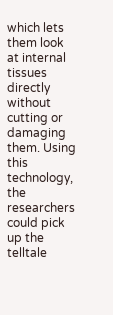which lets them look at internal tissues directly without cutting or damaging them. Using this technology, the researchers could pick up the telltale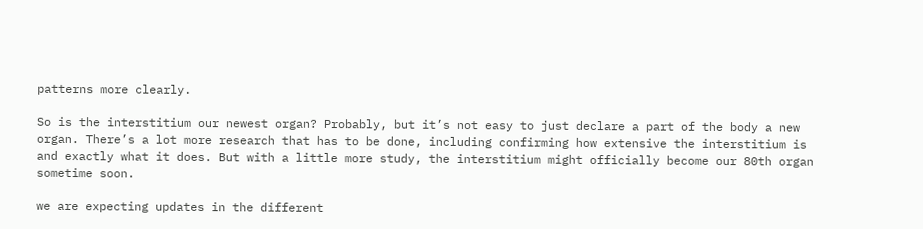patterns more clearly.

So is the interstitium our newest organ? Probably, but it’s not easy to just declare a part of the body a new organ. There’s a lot more research that has to be done, including confirming how extensive the interstitium is and exactly what it does. But with a little more study, the interstitium might officially become our 80th organ sometime soon.

we are expecting updates in the different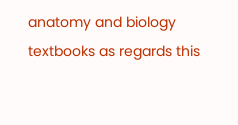anatomy and biology textbooks as regards this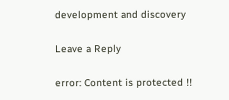development and discovery

Leave a Reply

error: Content is protected !!